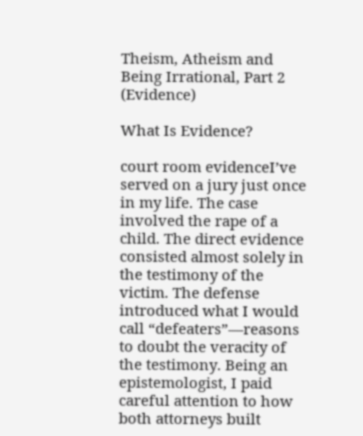Theism, Atheism and Being Irrational, Part 2 (Evidence)

What Is Evidence?

court room evidenceI’ve served on a jury just once in my life. The case involved the rape of a child. The direct evidence consisted almost solely in the testimony of the victim. The defense introduced what I would call “defeaters”—reasons to doubt the veracity of the testimony. Being an epistemologist, I paid careful attention to how both attorneys built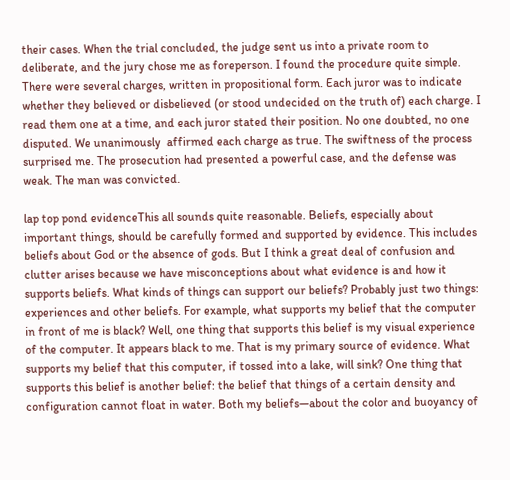their cases. When the trial concluded, the judge sent us into a private room to deliberate, and the jury chose me as foreperson. I found the procedure quite simple. There were several charges, written in propositional form. Each juror was to indicate whether they believed or disbelieved (or stood undecided on the truth of) each charge. I read them one at a time, and each juror stated their position. No one doubted, no one disputed. We unanimously  affirmed each charge as true. The swiftness of the process surprised me. The prosecution had presented a powerful case, and the defense was weak. The man was convicted.

lap top pond evidenceThis all sounds quite reasonable. Beliefs, especially about important things, should be carefully formed and supported by evidence. This includes beliefs about God or the absence of gods. But I think a great deal of confusion and clutter arises because we have misconceptions about what evidence is and how it supports beliefs. What kinds of things can support our beliefs? Probably just two things: experiences and other beliefs. For example, what supports my belief that the computer in front of me is black? Well, one thing that supports this belief is my visual experience of the computer. It appears black to me. That is my primary source of evidence. What supports my belief that this computer, if tossed into a lake, will sink? One thing that supports this belief is another belief: the belief that things of a certain density and configuration cannot float in water. Both my beliefs—about the color and buoyancy of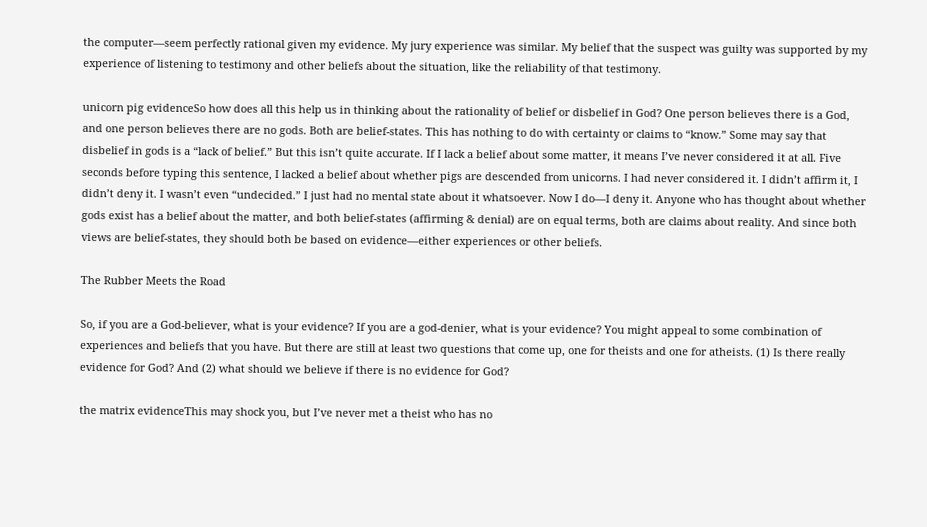the computer—seem perfectly rational given my evidence. My jury experience was similar. My belief that the suspect was guilty was supported by my experience of listening to testimony and other beliefs about the situation, like the reliability of that testimony.

unicorn pig evidenceSo how does all this help us in thinking about the rationality of belief or disbelief in God? One person believes there is a God, and one person believes there are no gods. Both are belief-states. This has nothing to do with certainty or claims to “know.” Some may say that disbelief in gods is a “lack of belief.” But this isn’t quite accurate. If I lack a belief about some matter, it means I’ve never considered it at all. Five seconds before typing this sentence, I lacked a belief about whether pigs are descended from unicorns. I had never considered it. I didn’t affirm it, I didn’t deny it. I wasn’t even “undecided.” I just had no mental state about it whatsoever. Now I do—I deny it. Anyone who has thought about whether gods exist has a belief about the matter, and both belief-states (affirming & denial) are on equal terms, both are claims about reality. And since both views are belief-states, they should both be based on evidence—either experiences or other beliefs.

The Rubber Meets the Road

So, if you are a God-believer, what is your evidence? If you are a god-denier, what is your evidence? You might appeal to some combination of experiences and beliefs that you have. But there are still at least two questions that come up, one for theists and one for atheists. (1) Is there really evidence for God? And (2) what should we believe if there is no evidence for God?

the matrix evidenceThis may shock you, but I’ve never met a theist who has no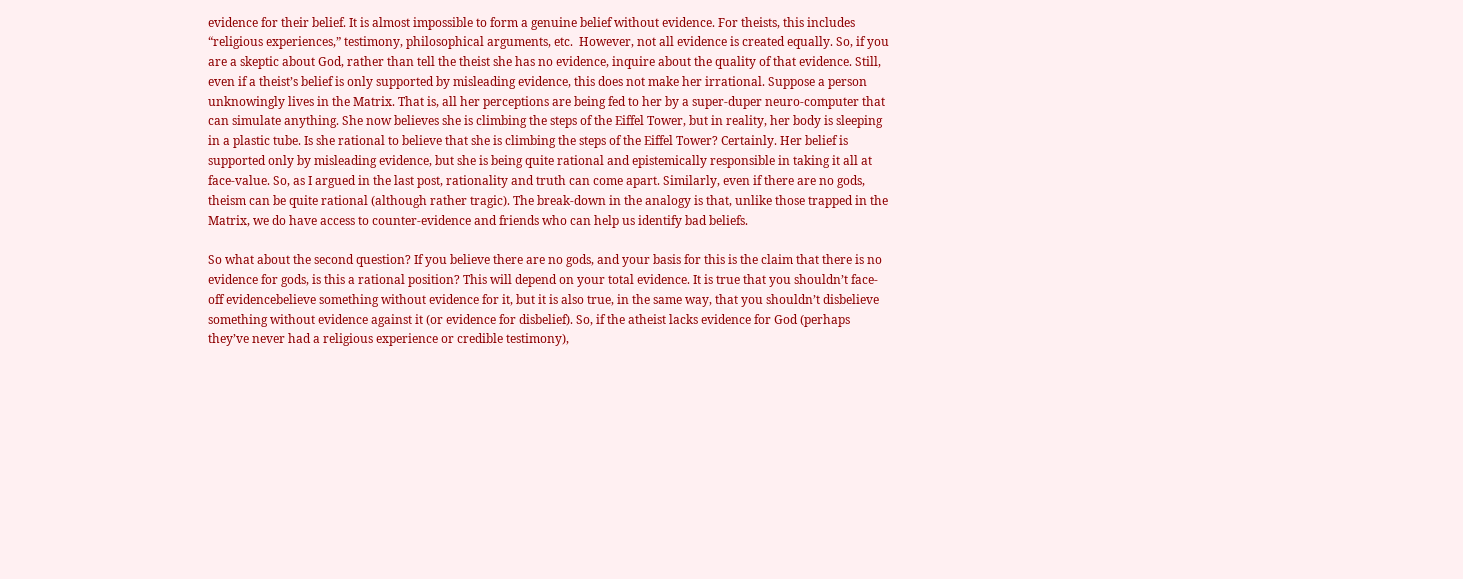evidence for their belief. It is almost impossible to form a genuine belief without evidence. For theists, this includes “religious experiences,” testimony, philosophical arguments, etc.  However, not all evidence is created equally. So, if you are a skeptic about God, rather than tell the theist she has no evidence, inquire about the quality of that evidence. Still, even if a theist’s belief is only supported by misleading evidence, this does not make her irrational. Suppose a person unknowingly lives in the Matrix. That is, all her perceptions are being fed to her by a super-duper neuro-computer that can simulate anything. She now believes she is climbing the steps of the Eiffel Tower, but in reality, her body is sleeping in a plastic tube. Is she rational to believe that she is climbing the steps of the Eiffel Tower? Certainly. Her belief is supported only by misleading evidence, but she is being quite rational and epistemically responsible in taking it all at face-value. So, as I argued in the last post, rationality and truth can come apart. Similarly, even if there are no gods, theism can be quite rational (although rather tragic). The break-down in the analogy is that, unlike those trapped in the Matrix, we do have access to counter-evidence and friends who can help us identify bad beliefs.

So what about the second question? If you believe there are no gods, and your basis for this is the claim that there is no evidence for gods, is this a rational position? This will depend on your total evidence. It is true that you shouldn’t face-off evidencebelieve something without evidence for it, but it is also true, in the same way, that you shouldn’t disbelieve something without evidence against it (or evidence for disbelief). So, if the atheist lacks evidence for God (perhaps they’ve never had a religious experience or credible testimony),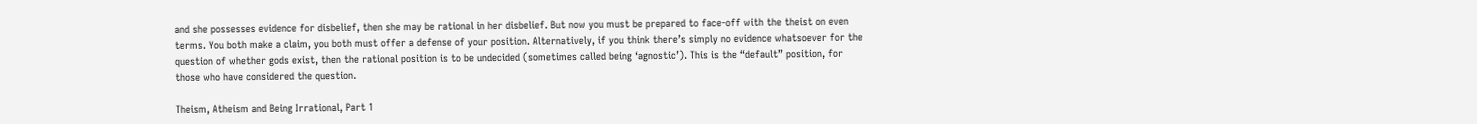and she possesses evidence for disbelief, then she may be rational in her disbelief. But now you must be prepared to face-off with the theist on even terms. You both make a claim, you both must offer a defense of your position. Alternatively, if you think there’s simply no evidence whatsoever for the question of whether gods exist, then the rational position is to be undecided (sometimes called being ‘agnostic’). This is the “default” position, for those who have considered the question.

Theism, Atheism and Being Irrational, Part 1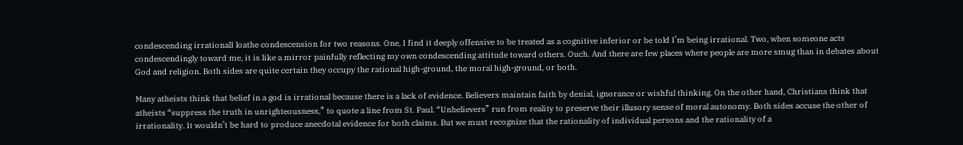condescending irrationalI loathe condescension for two reasons. One, I find it deeply offensive to be treated as a cognitive inferior or be told I’m being irrational. Two, when someone acts condescendingly toward me, it is like a mirror painfully reflecting my own condescending attitude toward others. Ouch. And there are few places where people are more smug than in debates about God and religion. Both sides are quite certain they occupy the rational high-ground, the moral high-ground, or both.

Many atheists think that belief in a god is irrational because there is a lack of evidence. Believers maintain faith by denial, ignorance or wishful thinking. On the other hand, Christians think that atheists “suppress the truth in unrighteousness,” to quote a line from St. Paul. “Unbelievers” run from reality to preserve their illusory sense of moral autonomy. Both sides accuse the other of irrationality. It wouldn’t be hard to produce anecdotal evidence for both claims. But we must recognize that the rationality of individual persons and the rationality of a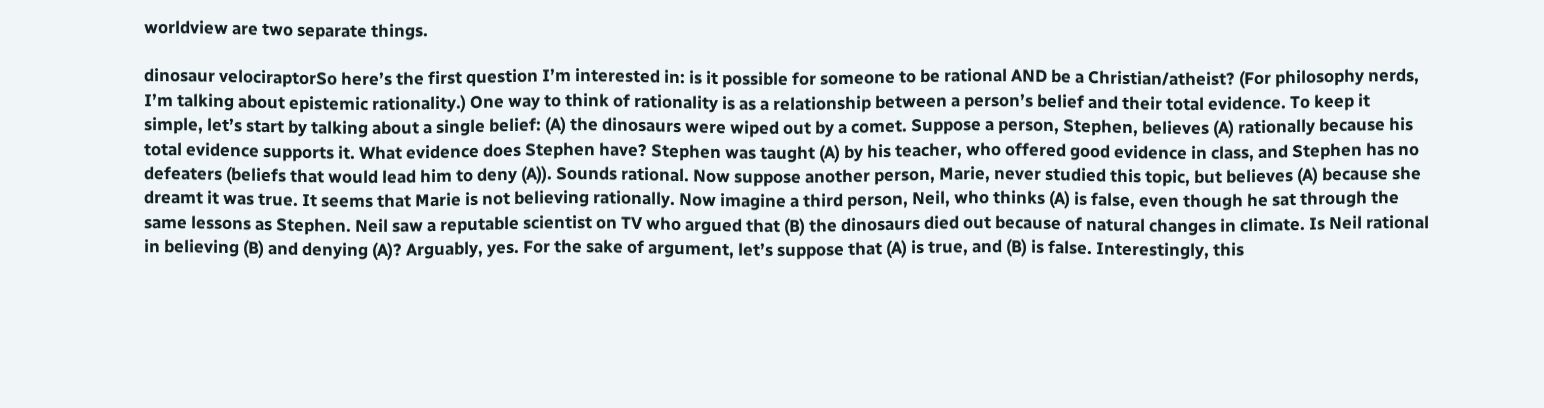worldview are two separate things.

dinosaur velociraptorSo here’s the first question I’m interested in: is it possible for someone to be rational AND be a Christian/atheist? (For philosophy nerds, I’m talking about epistemic rationality.) One way to think of rationality is as a relationship between a person’s belief and their total evidence. To keep it simple, let’s start by talking about a single belief: (A) the dinosaurs were wiped out by a comet. Suppose a person, Stephen, believes (A) rationally because his total evidence supports it. What evidence does Stephen have? Stephen was taught (A) by his teacher, who offered good evidence in class, and Stephen has no defeaters (beliefs that would lead him to deny (A)). Sounds rational. Now suppose another person, Marie, never studied this topic, but believes (A) because she dreamt it was true. It seems that Marie is not believing rationally. Now imagine a third person, Neil, who thinks (A) is false, even though he sat through the same lessons as Stephen. Neil saw a reputable scientist on TV who argued that (B) the dinosaurs died out because of natural changes in climate. Is Neil rational in believing (B) and denying (A)? Arguably, yes. For the sake of argument, let’s suppose that (A) is true, and (B) is false. Interestingly, this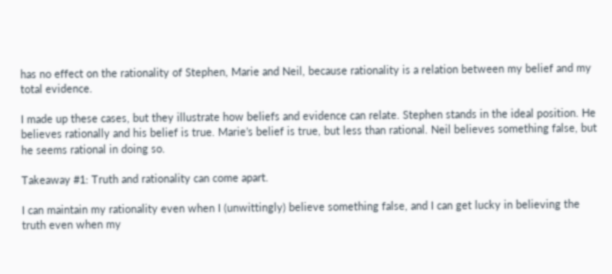has no effect on the rationality of Stephen, Marie and Neil, because rationality is a relation between my belief and my total evidence.

I made up these cases, but they illustrate how beliefs and evidence can relate. Stephen stands in the ideal position. He believes rationally and his belief is true. Marie’s belief is true, but less than rational. Neil believes something false, but he seems rational in doing so.

Takeaway #1: Truth and rationality can come apart.

I can maintain my rationality even when I (unwittingly) believe something false, and I can get lucky in believing the truth even when my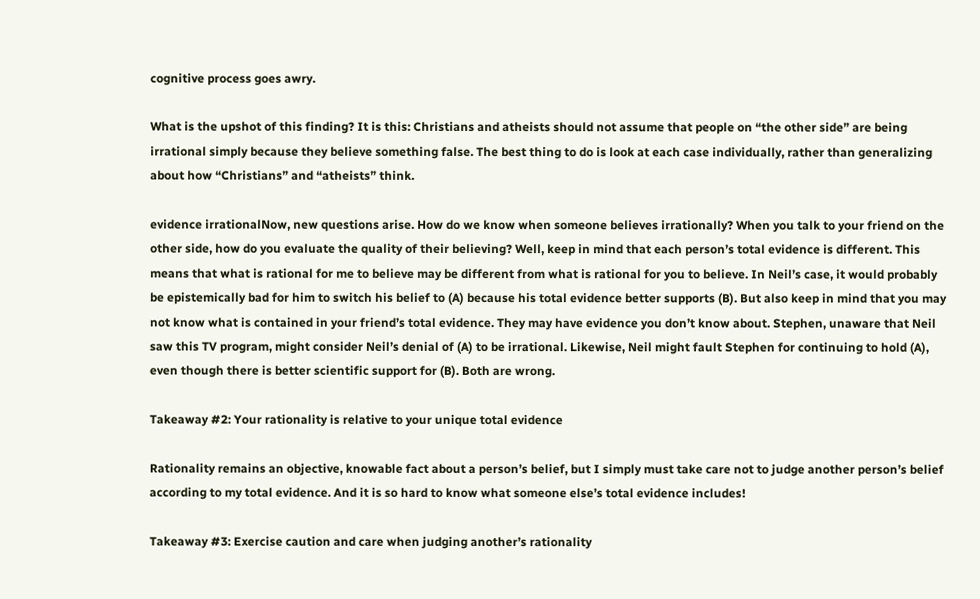cognitive process goes awry.

What is the upshot of this finding? It is this: Christians and atheists should not assume that people on “the other side” are being irrational simply because they believe something false. The best thing to do is look at each case individually, rather than generalizing about how “Christians” and “atheists” think.

evidence irrationalNow, new questions arise. How do we know when someone believes irrationally? When you talk to your friend on the other side, how do you evaluate the quality of their believing? Well, keep in mind that each person’s total evidence is different. This means that what is rational for me to believe may be different from what is rational for you to believe. In Neil’s case, it would probably be epistemically bad for him to switch his belief to (A) because his total evidence better supports (B). But also keep in mind that you may not know what is contained in your friend’s total evidence. They may have evidence you don’t know about. Stephen, unaware that Neil saw this TV program, might consider Neil’s denial of (A) to be irrational. Likewise, Neil might fault Stephen for continuing to hold (A), even though there is better scientific support for (B). Both are wrong.

Takeaway #2: Your rationality is relative to your unique total evidence

Rationality remains an objective, knowable fact about a person’s belief, but I simply must take care not to judge another person’s belief according to my total evidence. And it is so hard to know what someone else’s total evidence includes!

Takeaway #3: Exercise caution and care when judging another’s rationality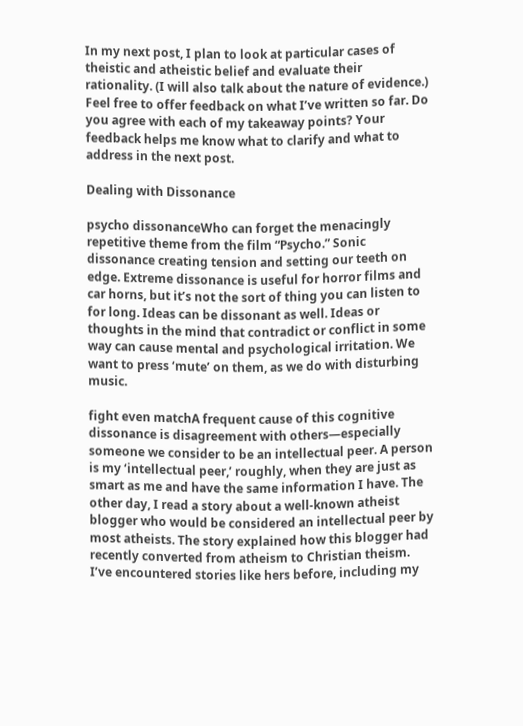In my next post, I plan to look at particular cases of theistic and atheistic belief and evaluate their rationality. (I will also talk about the nature of evidence.) Feel free to offer feedback on what I’ve written so far. Do you agree with each of my takeaway points? Your feedback helps me know what to clarify and what to address in the next post.

Dealing with Dissonance

psycho dissonanceWho can forget the menacingly repetitive theme from the film “Psycho.” Sonic dissonance creating tension and setting our teeth on edge. Extreme dissonance is useful for horror films and car horns, but it’s not the sort of thing you can listen to for long. Ideas can be dissonant as well. Ideas or thoughts in the mind that contradict or conflict in some way can cause mental and psychological irritation. We want to press ‘mute’ on them, as we do with disturbing music.

fight even matchA frequent cause of this cognitive dissonance is disagreement with others—especially someone we consider to be an intellectual peer. A person is my ‘intellectual peer,’ roughly, when they are just as smart as me and have the same information I have. The other day, I read a story about a well-known atheist blogger who would be considered an intellectual peer by most atheists. The story explained how this blogger had recently converted from atheism to Christian theism.  I’ve encountered stories like hers before, including my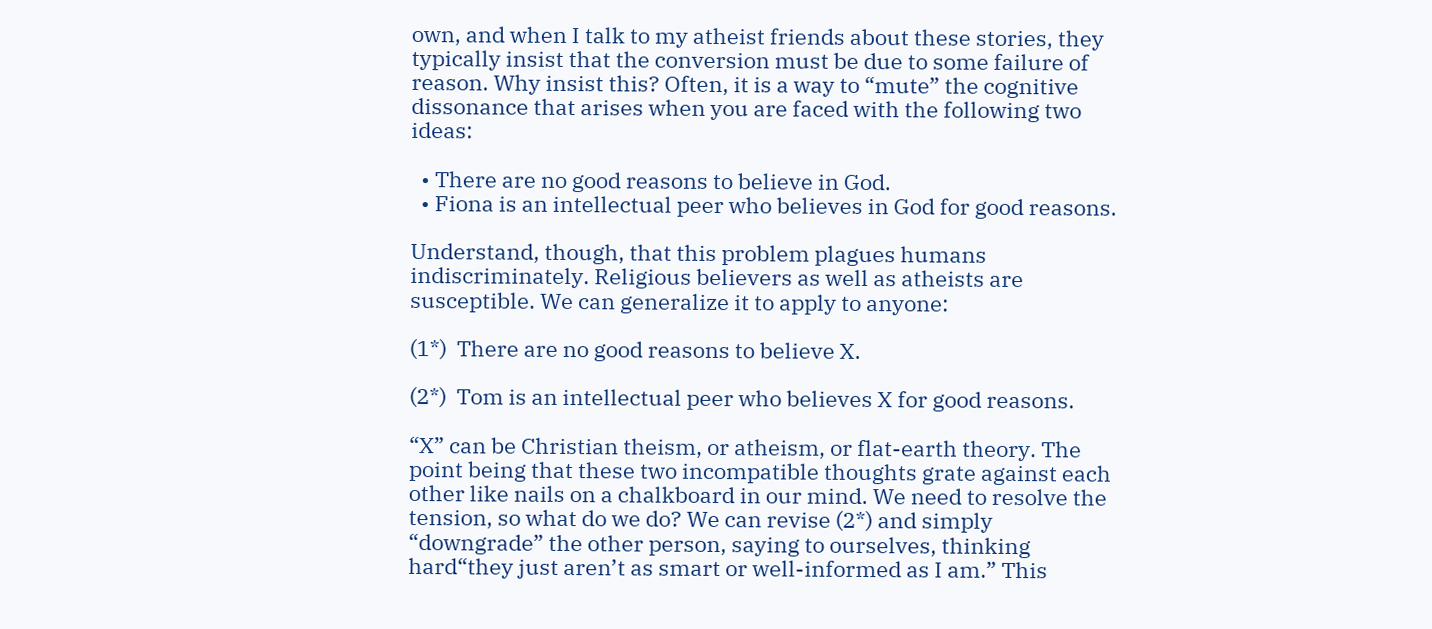own, and when I talk to my atheist friends about these stories, they typically insist that the conversion must be due to some failure of reason. Why insist this? Often, it is a way to “mute” the cognitive dissonance that arises when you are faced with the following two ideas:

  • There are no good reasons to believe in God.
  • Fiona is an intellectual peer who believes in God for good reasons.

Understand, though, that this problem plagues humans indiscriminately. Religious believers as well as atheists are susceptible. We can generalize it to apply to anyone:

(1*)  There are no good reasons to believe X.

(2*)  Tom is an intellectual peer who believes X for good reasons.

“X” can be Christian theism, or atheism, or flat-earth theory. The point being that these two incompatible thoughts grate against each other like nails on a chalkboard in our mind. We need to resolve the tension, so what do we do? We can revise (2*) and simply “downgrade” the other person, saying to ourselves, thinking hard“they just aren’t as smart or well-informed as I am.” This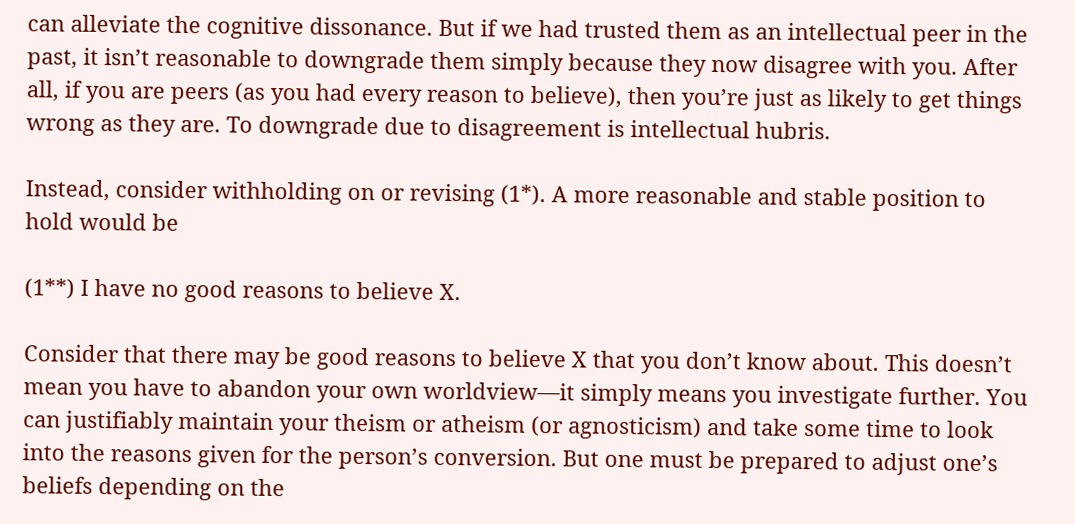can alleviate the cognitive dissonance. But if we had trusted them as an intellectual peer in the past, it isn’t reasonable to downgrade them simply because they now disagree with you. After all, if you are peers (as you had every reason to believe), then you’re just as likely to get things wrong as they are. To downgrade due to disagreement is intellectual hubris.

Instead, consider withholding on or revising (1*). A more reasonable and stable position to hold would be

(1**) I have no good reasons to believe X.

Consider that there may be good reasons to believe X that you don’t know about. This doesn’t mean you have to abandon your own worldview—it simply means you investigate further. You can justifiably maintain your theism or atheism (or agnosticism) and take some time to look into the reasons given for the person’s conversion. But one must be prepared to adjust one’s beliefs depending on the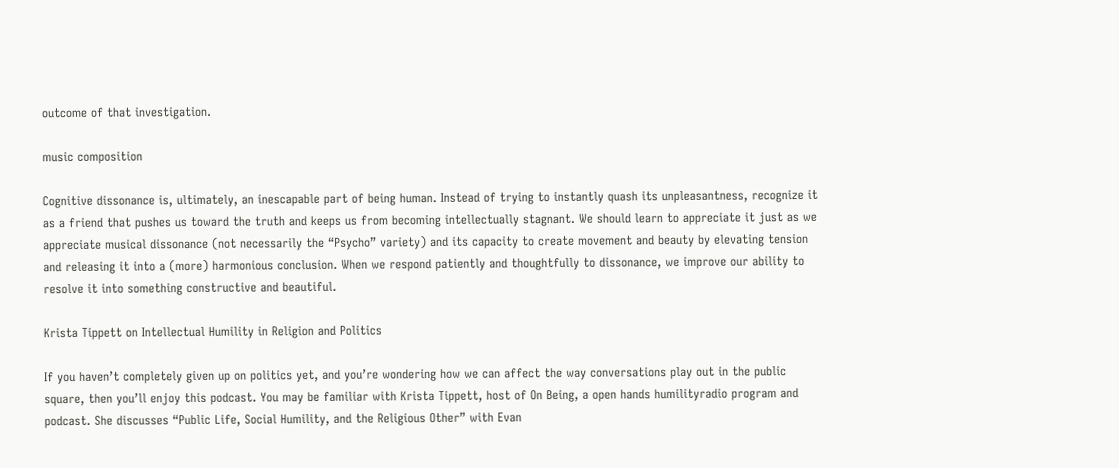outcome of that investigation.

music composition

Cognitive dissonance is, ultimately, an inescapable part of being human. Instead of trying to instantly quash its unpleasantness, recognize it as a friend that pushes us toward the truth and keeps us from becoming intellectually stagnant. We should learn to appreciate it just as we appreciate musical dissonance (not necessarily the “Psycho” variety) and its capacity to create movement and beauty by elevating tension and releasing it into a (more) harmonious conclusion. When we respond patiently and thoughtfully to dissonance, we improve our ability to resolve it into something constructive and beautiful.

Krista Tippett on Intellectual Humility in Religion and Politics

If you haven’t completely given up on politics yet, and you’re wondering how we can affect the way conversations play out in the public square, then you’ll enjoy this podcast. You may be familiar with Krista Tippett, host of On Being, a open hands humilityradio program and podcast. She discusses “Public Life, Social Humility, and the Religious Other” with Evan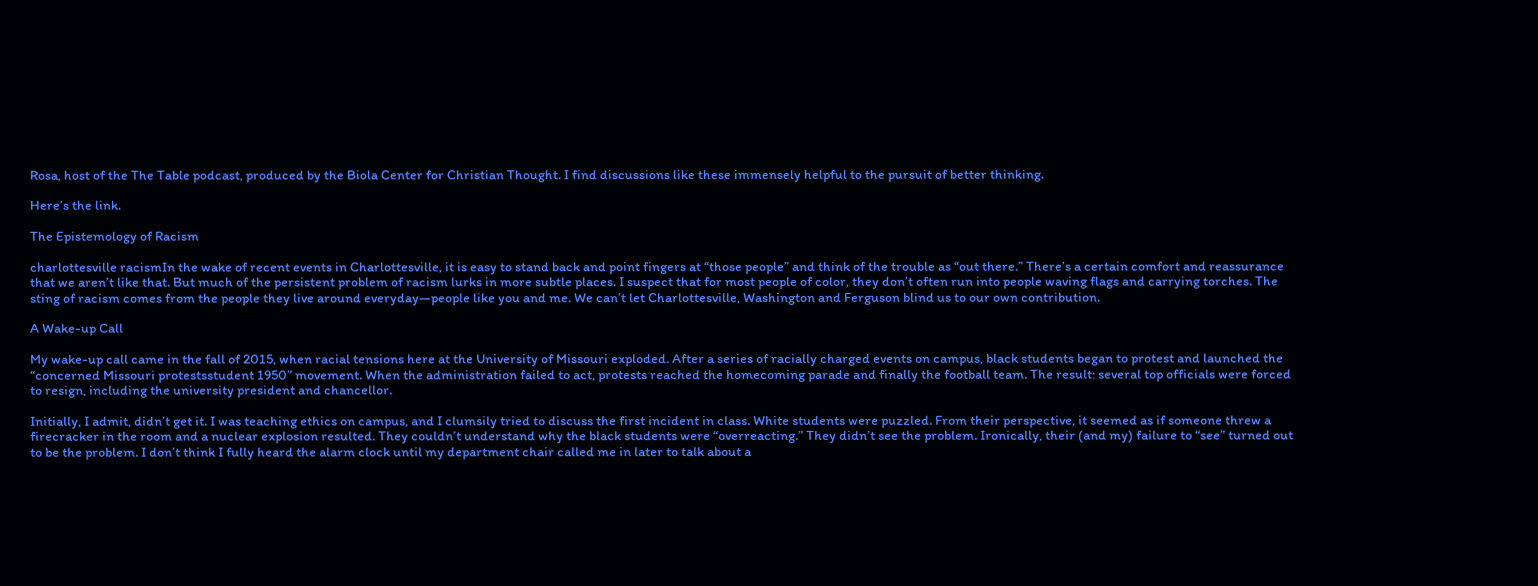Rosa, host of the The Table podcast, produced by the Biola Center for Christian Thought. I find discussions like these immensely helpful to the pursuit of better thinking.

Here’s the link.

The Epistemology of Racism

charlottesville racismIn the wake of recent events in Charlottesville, it is easy to stand back and point fingers at “those people” and think of the trouble as “out there.” There’s a certain comfort and reassurance that we aren’t like that. But much of the persistent problem of racism lurks in more subtle places. I suspect that for most people of color, they don’t often run into people waving flags and carrying torches. The sting of racism comes from the people they live around everyday—people like you and me. We can’t let Charlottesville, Washington and Ferguson blind us to our own contribution.

A Wake-up Call

My wake-up call came in the fall of 2015, when racial tensions here at the University of Missouri exploded. After a series of racially charged events on campus, black students began to protest and launched the “concerned Missouri protestsstudent 1950” movement. When the administration failed to act, protests reached the homecoming parade and finally the football team. The result: several top officials were forced to resign, including the university president and chancellor.

Initially, I admit, didn’t get it. I was teaching ethics on campus, and I clumsily tried to discuss the first incident in class. White students were puzzled. From their perspective, it seemed as if someone threw a firecracker in the room and a nuclear explosion resulted. They couldn’t understand why the black students were “overreacting.” They didn’t see the problem. Ironically, their (and my) failure to “see” turned out to be the problem. I don’t think I fully heard the alarm clock until my department chair called me in later to talk about a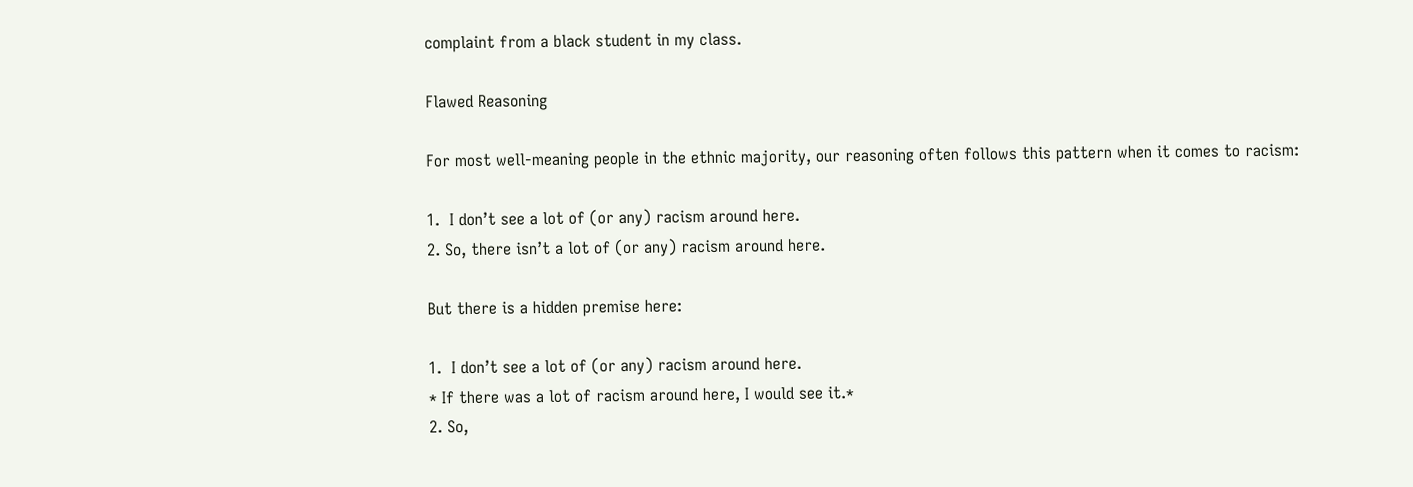complaint from a black student in my class.

Flawed Reasoning

For most well-meaning people in the ethnic majority, our reasoning often follows this pattern when it comes to racism:

1.  I don’t see a lot of (or any) racism around here.
2. So, there isn’t a lot of (or any) racism around here.

But there is a hidden premise here:

1.  I don’t see a lot of (or any) racism around here.
* If there was a lot of racism around here, I would see it.*
2. So,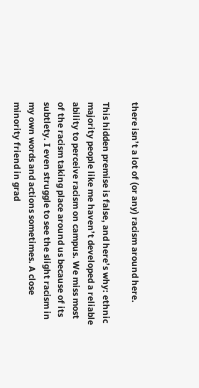there isn’t a lot of (or any) racism around here.

This hidden premise is false, and here’s why: ethnic majority people like me haven’t developed a reliable ability to perceive racism on campus. We miss most of the racism taking place around us because of its subtlety. I even struggle to see the slight racism in my own words and actions sometimes. A close minority friend in grad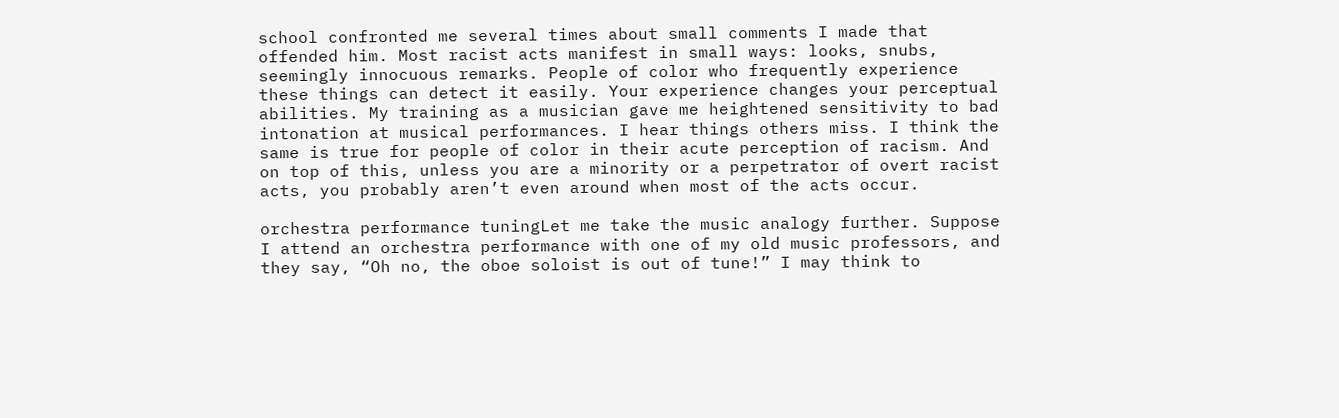school confronted me several times about small comments I made that offended him. Most racist acts manifest in small ways: looks, snubs, seemingly innocuous remarks. People of color who frequently experience these things can detect it easily. Your experience changes your perceptual abilities. My training as a musician gave me heightened sensitivity to bad intonation at musical performances. I hear things others miss. I think the same is true for people of color in their acute perception of racism. And on top of this, unless you are a minority or a perpetrator of overt racist acts, you probably aren’t even around when most of the acts occur.

orchestra performance tuningLet me take the music analogy further. Suppose I attend an orchestra performance with one of my old music professors, and they say, “Oh no, the oboe soloist is out of tune!” I may think to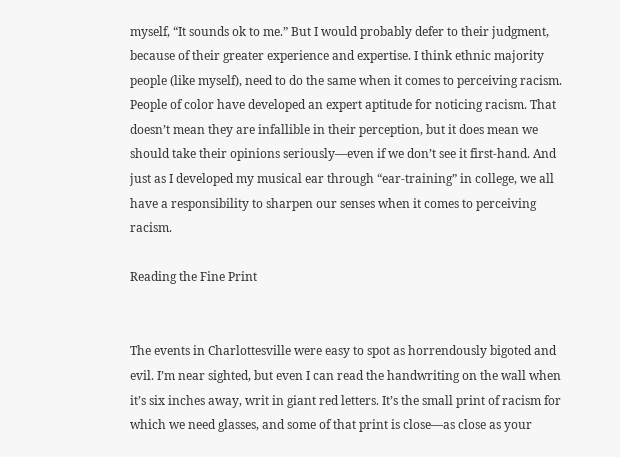myself, “It sounds ok to me.” But I would probably defer to their judgment, because of their greater experience and expertise. I think ethnic majority people (like myself), need to do the same when it comes to perceiving racism. People of color have developed an expert aptitude for noticing racism. That doesn’t mean they are infallible in their perception, but it does mean we should take their opinions seriously—even if we don’t see it first-hand. And just as I developed my musical ear through “ear-training” in college, we all have a responsibility to sharpen our senses when it comes to perceiving racism.

Reading the Fine Print


The events in Charlottesville were easy to spot as horrendously bigoted and evil. I’m near sighted, but even I can read the handwriting on the wall when it’s six inches away, writ in giant red letters. It’s the small print of racism for which we need glasses, and some of that print is close—as close as your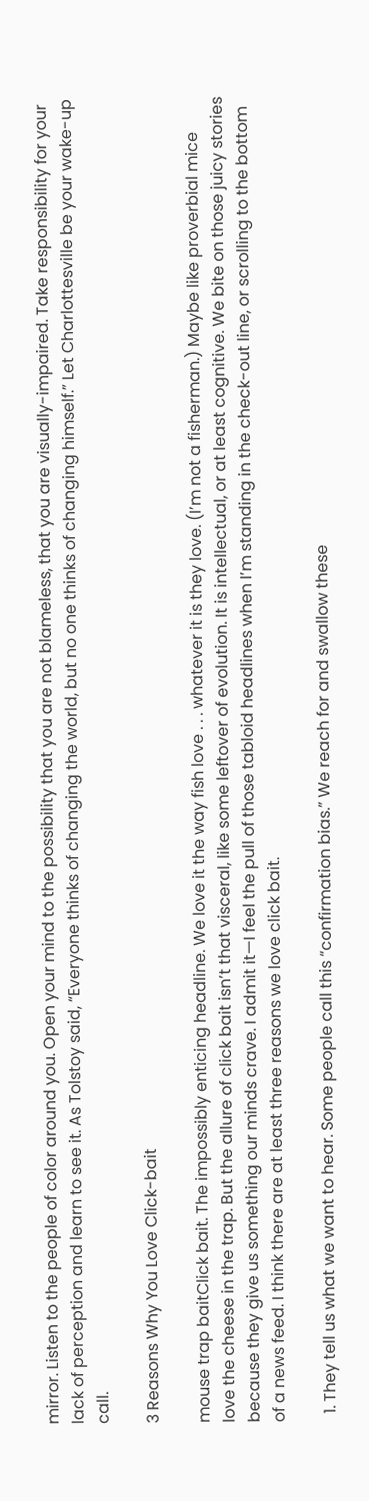mirror. Listen to the people of color around you. Open your mind to the possibility that you are not blameless, that you are visually-impaired. Take responsibility for your lack of perception and learn to see it. As Tolstoy said, “Everyone thinks of changing the world, but no one thinks of changing himself.” Let Charlottesville be your wake-up call.

3 Reasons Why You Love Click-bait

mouse trap baitClick bait. The impossibly enticing headline. We love it the way fish love . . . whatever it is they love. (I’m not a fisherman.) Maybe like proverbial mice love the cheese in the trap. But the allure of click bait isn’t that visceral, like some leftover of evolution. It is intellectual, or at least cognitive. We bite on those juicy stories because they give us something our minds crave. I admit it—I feel the pull of those tabloid headlines when I’m standing in the check-out line, or scrolling to the bottom of a news feed. I think there are at least three reasons we love click bait.

  1. They tell us what we want to hear. Some people call this “confirmation bias.” We reach for and swallow these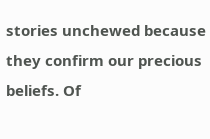stories unchewed because they confirm our precious beliefs. Of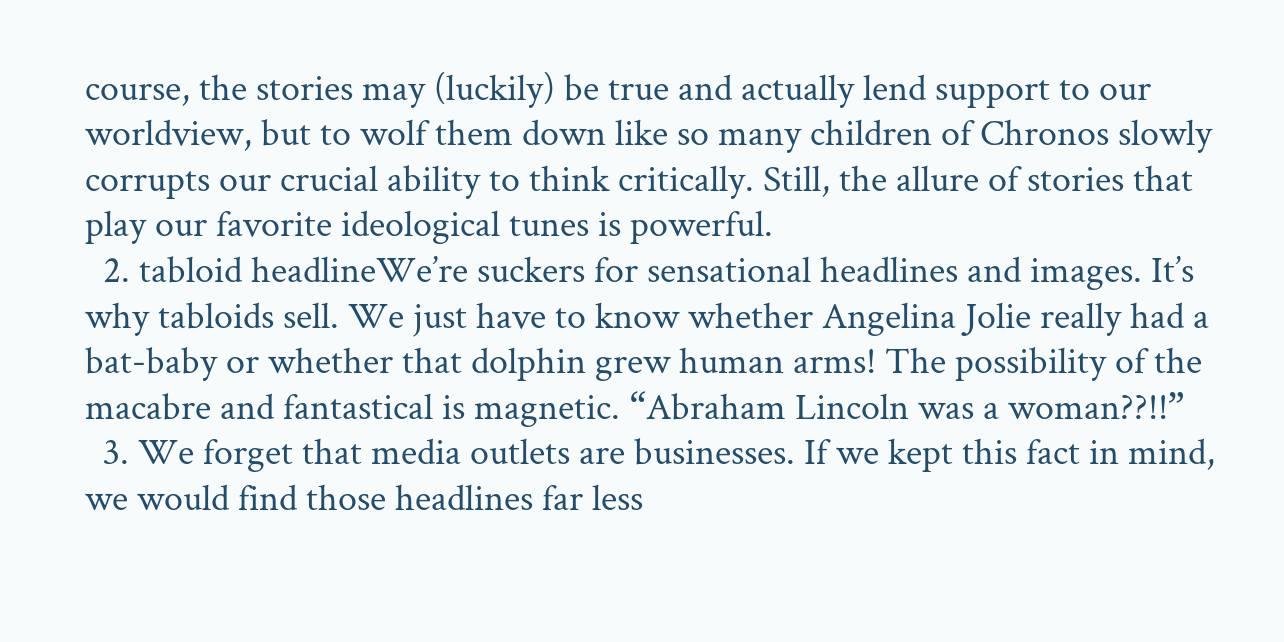course, the stories may (luckily) be true and actually lend support to our worldview, but to wolf them down like so many children of Chronos slowly corrupts our crucial ability to think critically. Still, the allure of stories that play our favorite ideological tunes is powerful.
  2. tabloid headlineWe’re suckers for sensational headlines and images. It’s why tabloids sell. We just have to know whether Angelina Jolie really had a bat-baby or whether that dolphin grew human arms! The possibility of the macabre and fantastical is magnetic. “Abraham Lincoln was a woman??!!”
  3. We forget that media outlets are businesses. If we kept this fact in mind, we would find those headlines far less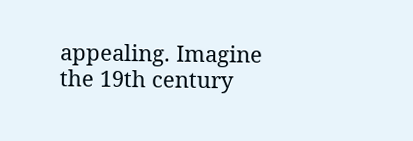appealing. Imagine the 19th century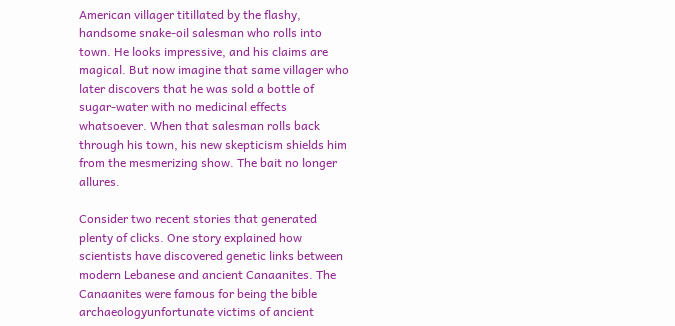American villager titillated by the flashy, handsome snake-oil salesman who rolls into town. He looks impressive, and his claims are magical. But now imagine that same villager who later discovers that he was sold a bottle of sugar-water with no medicinal effects whatsoever. When that salesman rolls back through his town, his new skepticism shields him from the mesmerizing show. The bait no longer allures.

Consider two recent stories that generated plenty of clicks. One story explained how scientists have discovered genetic links between modern Lebanese and ancient Canaanites. The Canaanites were famous for being the bible archaeologyunfortunate victims of ancient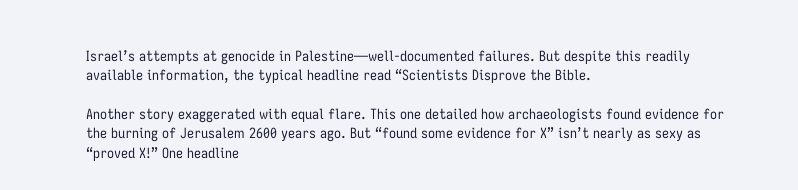Israel’s attempts at genocide in Palestine—well-documented failures. But despite this readily available information, the typical headline read “Scientists Disprove the Bible.

Another story exaggerated with equal flare. This one detailed how archaeologists found evidence for the burning of Jerusalem 2600 years ago. But “found some evidence for X” isn’t nearly as sexy as “proved X!” One headline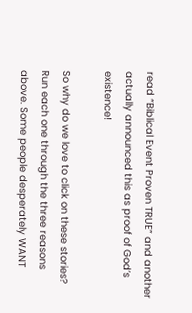read “Biblical Event Proven TRUE” and another actually announced this as proof of God’s existence!

So why do we love to click on these stories? Run each one through the three reasons above. Some people desperately WANT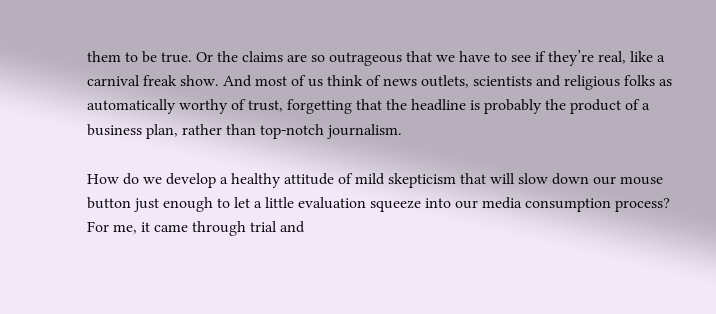them to be true. Or the claims are so outrageous that we have to see if they’re real, like a carnival freak show. And most of us think of news outlets, scientists and religious folks as automatically worthy of trust, forgetting that the headline is probably the product of a business plan, rather than top-notch journalism.

How do we develop a healthy attitude of mild skepticism that will slow down our mouse button just enough to let a little evaluation squeeze into our media consumption process? For me, it came through trial and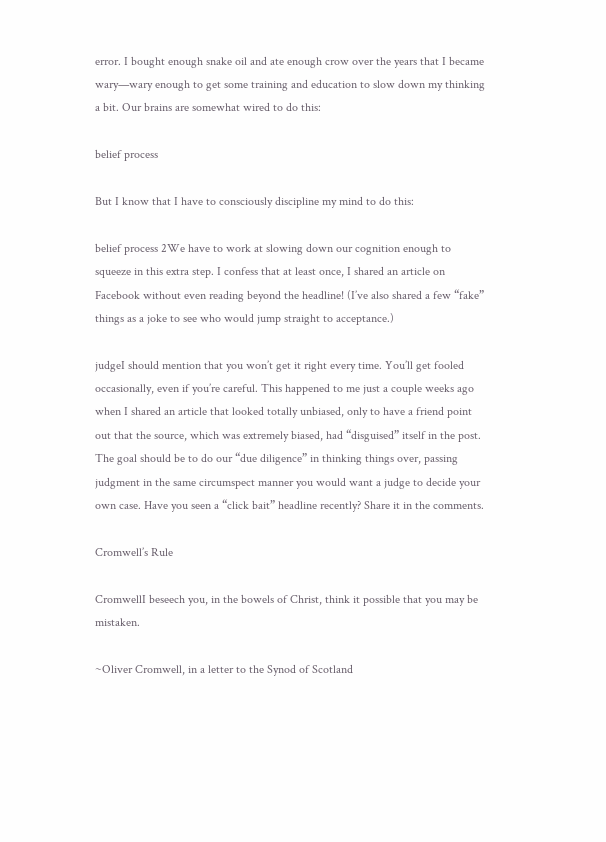error. I bought enough snake oil and ate enough crow over the years that I became wary—wary enough to get some training and education to slow down my thinking a bit. Our brains are somewhat wired to do this:

belief process

But I know that I have to consciously discipline my mind to do this:

belief process 2We have to work at slowing down our cognition enough to squeeze in this extra step. I confess that at least once, I shared an article on Facebook without even reading beyond the headline! (I’ve also shared a few “fake” things as a joke to see who would jump straight to acceptance.)

judgeI should mention that you won’t get it right every time. You’ll get fooled occasionally, even if you’re careful. This happened to me just a couple weeks ago when I shared an article that looked totally unbiased, only to have a friend point out that the source, which was extremely biased, had “disguised” itself in the post. The goal should be to do our “due diligence” in thinking things over, passing judgment in the same circumspect manner you would want a judge to decide your own case. Have you seen a “click bait” headline recently? Share it in the comments.

Cromwell’s Rule

CromwellI beseech you, in the bowels of Christ, think it possible that you may be mistaken.

~Oliver Cromwell, in a letter to the Synod of Scotland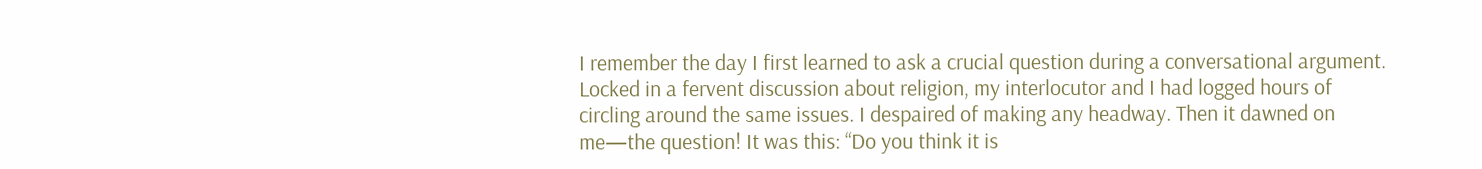I remember the day I first learned to ask a crucial question during a conversational argument. Locked in a fervent discussion about religion, my interlocutor and I had logged hours of circling around the same issues. I despaired of making any headway. Then it dawned on me—the question! It was this: “Do you think it is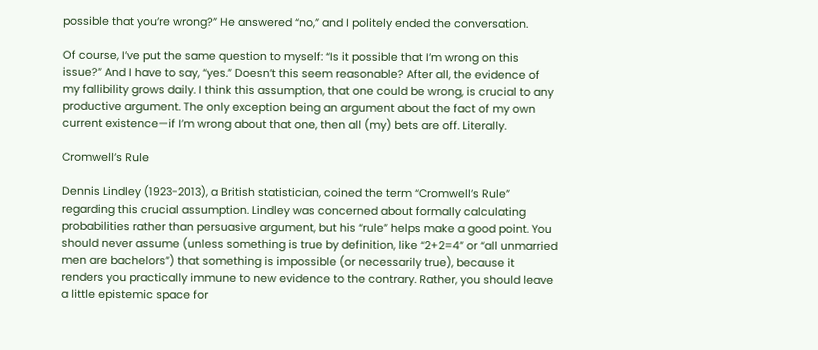possible that you’re wrong?” He answered “no,” and I politely ended the conversation.

Of course, I’ve put the same question to myself: “Is it possible that I’m wrong on this issue?” And I have to say, “yes.” Doesn’t this seem reasonable? After all, the evidence of my fallibility grows daily. I think this assumption, that one could be wrong, is crucial to any productive argument. The only exception being an argument about the fact of my own current existence—if I’m wrong about that one, then all (my) bets are off. Literally.

Cromwell’s Rule

Dennis Lindley (1923-2013), a British statistician, coined the term “Cromwell’s Rule” regarding this crucial assumption. Lindley was concerned about formally calculating probabilities rather than persuasive argument, but his “rule” helps make a good point. You should never assume (unless something is true by definition, like “2+2=4” or “all unmarried men are bachelors”) that something is impossible (or necessarily true), because it renders you practically immune to new evidence to the contrary. Rather, you should leave a little epistemic space for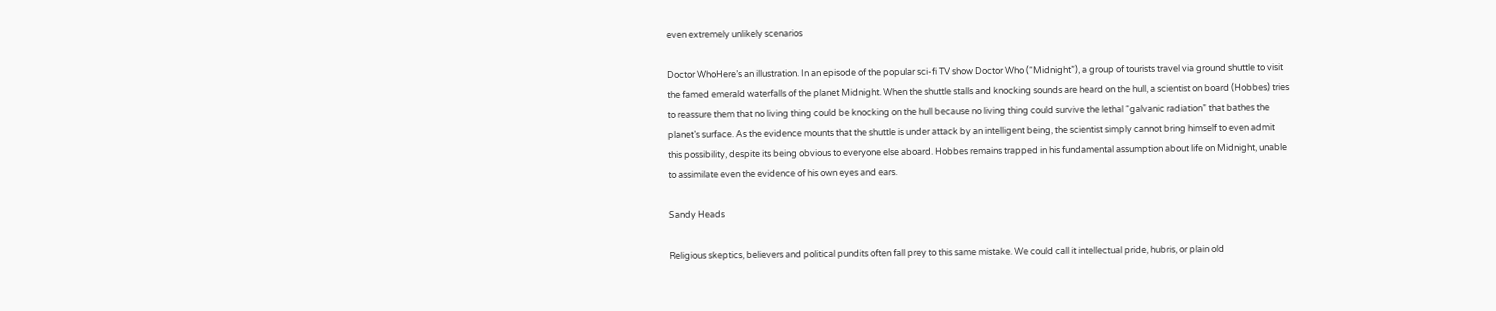even extremely unlikely scenarios

Doctor WhoHere’s an illustration. In an episode of the popular sci-fi TV show Doctor Who (“Midnight”), a group of tourists travel via ground shuttle to visit the famed emerald waterfalls of the planet Midnight. When the shuttle stalls and knocking sounds are heard on the hull, a scientist on board (Hobbes) tries to reassure them that no living thing could be knocking on the hull because no living thing could survive the lethal “galvanic radiation” that bathes the planet’s surface. As the evidence mounts that the shuttle is under attack by an intelligent being, the scientist simply cannot bring himself to even admit this possibility, despite its being obvious to everyone else aboard. Hobbes remains trapped in his fundamental assumption about life on Midnight, unable to assimilate even the evidence of his own eyes and ears.

Sandy Heads

Religious skeptics, believers and political pundits often fall prey to this same mistake. We could call it intellectual pride, hubris, or plain old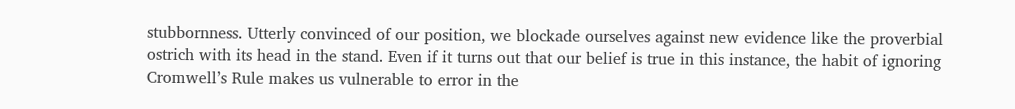stubbornness. Utterly convinced of our position, we blockade ourselves against new evidence like the proverbial ostrich with its head in the stand. Even if it turns out that our belief is true in this instance, the habit of ignoring Cromwell’s Rule makes us vulnerable to error in the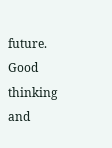future. Good thinking and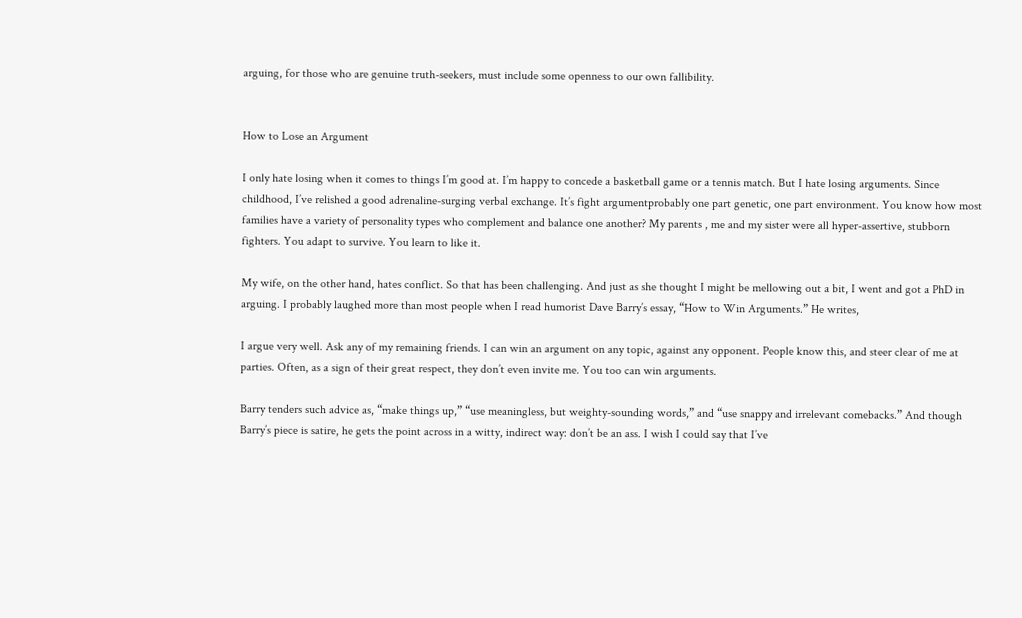arguing, for those who are genuine truth-seekers, must include some openness to our own fallibility.


How to Lose an Argument

I only hate losing when it comes to things I’m good at. I’m happy to concede a basketball game or a tennis match. But I hate losing arguments. Since childhood, I’ve relished a good adrenaline-surging verbal exchange. It’s fight argumentprobably one part genetic, one part environment. You know how most families have a variety of personality types who complement and balance one another? My parents , me and my sister were all hyper-assertive, stubborn fighters. You adapt to survive. You learn to like it.

My wife, on the other hand, hates conflict. So that has been challenging. And just as she thought I might be mellowing out a bit, I went and got a PhD in arguing. I probably laughed more than most people when I read humorist Dave Barry’s essay, “How to Win Arguments.” He writes,

I argue very well. Ask any of my remaining friends. I can win an argument on any topic, against any opponent. People know this, and steer clear of me at parties. Often, as a sign of their great respect, they don’t even invite me. You too can win arguments.

Barry tenders such advice as, “make things up,” “use meaningless, but weighty-sounding words,” and “use snappy and irrelevant comebacks.” And though Barry’s piece is satire, he gets the point across in a witty, indirect way: don’t be an ass. I wish I could say that I’ve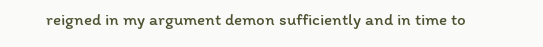reigned in my argument demon sufficiently and in time to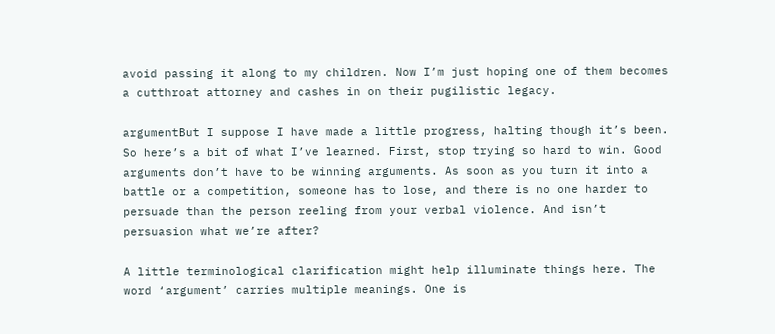avoid passing it along to my children. Now I’m just hoping one of them becomes a cutthroat attorney and cashes in on their pugilistic legacy.

argumentBut I suppose I have made a little progress, halting though it’s been. So here’s a bit of what I’ve learned. First, stop trying so hard to win. Good arguments don’t have to be winning arguments. As soon as you turn it into a battle or a competition, someone has to lose, and there is no one harder to persuade than the person reeling from your verbal violence. And isn’t persuasion what we’re after?

A little terminological clarification might help illuminate things here. The word ‘argument’ carries multiple meanings. One is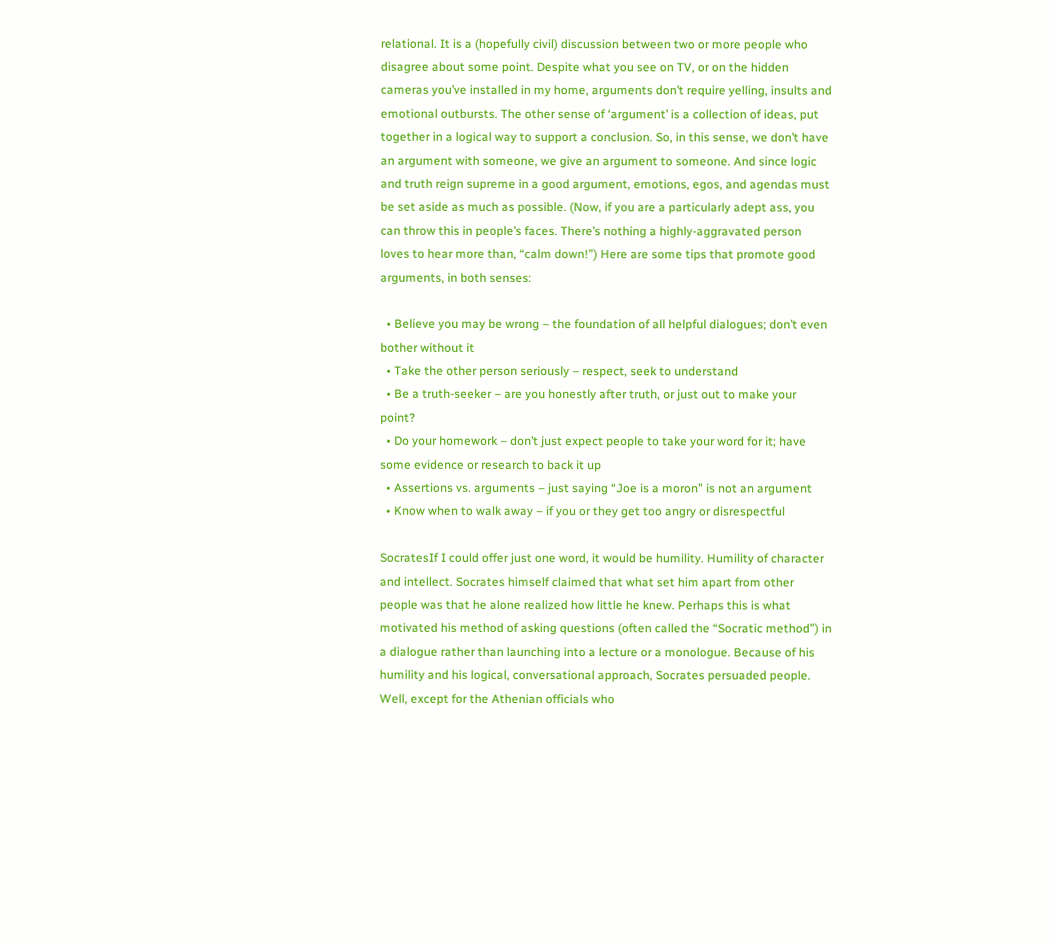relational. It is a (hopefully civil) discussion between two or more people who disagree about some point. Despite what you see on TV, or on the hidden cameras you’ve installed in my home, arguments don’t require yelling, insults and emotional outbursts. The other sense of ‘argument’ is a collection of ideas, put together in a logical way to support a conclusion. So, in this sense, we don’t have an argument with someone, we give an argument to someone. And since logic and truth reign supreme in a good argument, emotions, egos, and agendas must be set aside as much as possible. (Now, if you are a particularly adept ass, you can throw this in people’s faces. There’s nothing a highly-aggravated person loves to hear more than, “calm down!”) Here are some tips that promote good arguments, in both senses:

  • Believe you may be wrong – the foundation of all helpful dialogues; don’t even bother without it
  • Take the other person seriously – respect, seek to understand
  • Be a truth-seeker – are you honestly after truth, or just out to make your point?
  • Do your homework – don’t just expect people to take your word for it; have some evidence or research to back it up
  • Assertions vs. arguments – just saying “Joe is a moron” is not an argument
  • Know when to walk away – if you or they get too angry or disrespectful

SocratesIf I could offer just one word, it would be humility. Humility of character and intellect. Socrates himself claimed that what set him apart from other people was that he alone realized how little he knew. Perhaps this is what motivated his method of asking questions (often called the “Socratic method”) in a dialogue rather than launching into a lecture or a monologue. Because of his humility and his logical, conversational approach, Socrates persuaded people. Well, except for the Athenian officials who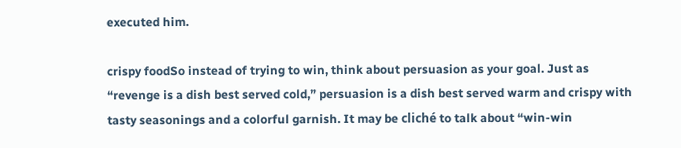executed him.

crispy foodSo instead of trying to win, think about persuasion as your goal. Just as “revenge is a dish best served cold,” persuasion is a dish best served warm and crispy with tasty seasonings and a colorful garnish. It may be cliché to talk about “win-win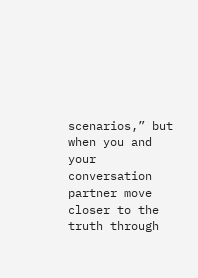scenarios,” but when you and your conversation partner move closer to the truth through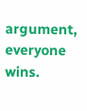argument, everyone wins.